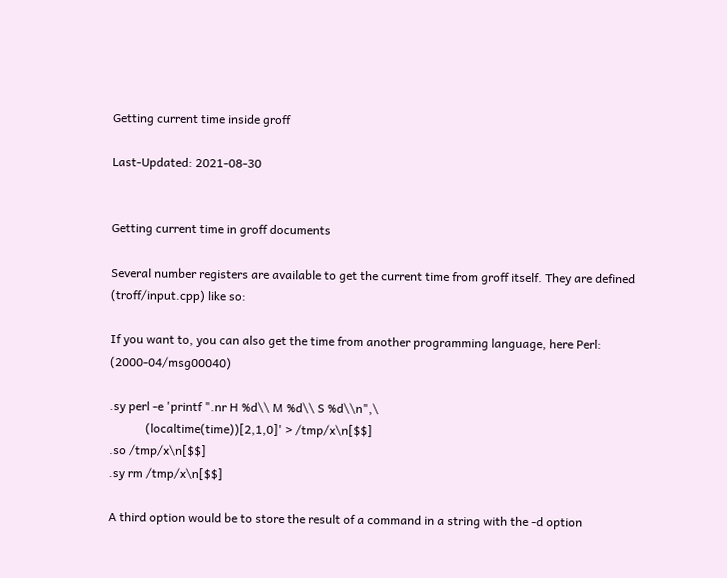Getting current time inside groff

Last-Updated: 2021-08-30


Getting current time in groff documents

Several number registers are available to get the current time from groff itself. They are defined (troff/input.cpp) like so:

If you want to, you can also get the time from another programming language, here Perl: (2000-04/msg00040)

.sy perl -e 'printf ".nr H %d\\ M %d\\ S %d\\n",\
            (localtime(time))[2,1,0]' > /tmp/x\n[$$]
.so /tmp/x\n[$$]
.sy rm /tmp/x\n[$$]

A third option would be to store the result of a command in a string with the -d option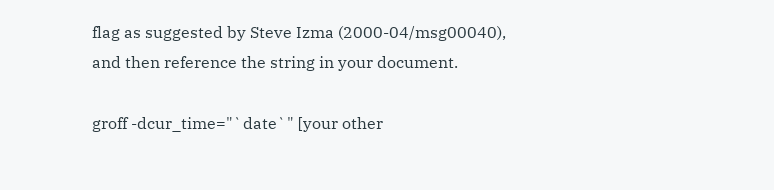flag as suggested by Steve Izma (2000-04/msg00040), and then reference the string in your document.

groff -dcur_time="`date`" [your other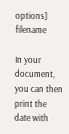options] filename

In your document, you can then print the date with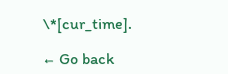\*[cur_time].

← Go back